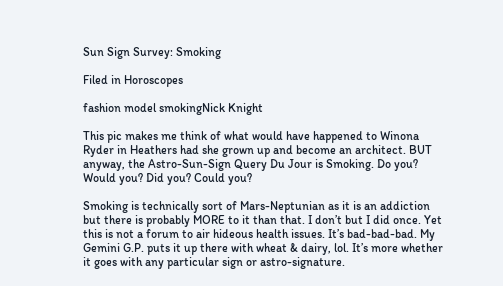Sun Sign Survey: Smoking

Filed in Horoscopes

fashion model smokingNick Knight

This pic makes me think of what would have happened to Winona Ryder in Heathers had she grown up and become an architect. BUT anyway, the Astro-Sun-Sign Query Du Jour is Smoking. Do you? Would you? Did you? Could you?

Smoking is technically sort of Mars-Neptunian as it is an addiction but there is probably MORE to it than that. I don’t but I did once. Yet this is not a forum to air hideous health issues. It’s bad-bad-bad. My Gemini G.P. puts it up there with wheat & dairy, lol. It’s more whether it goes with any particular sign or astro-signature.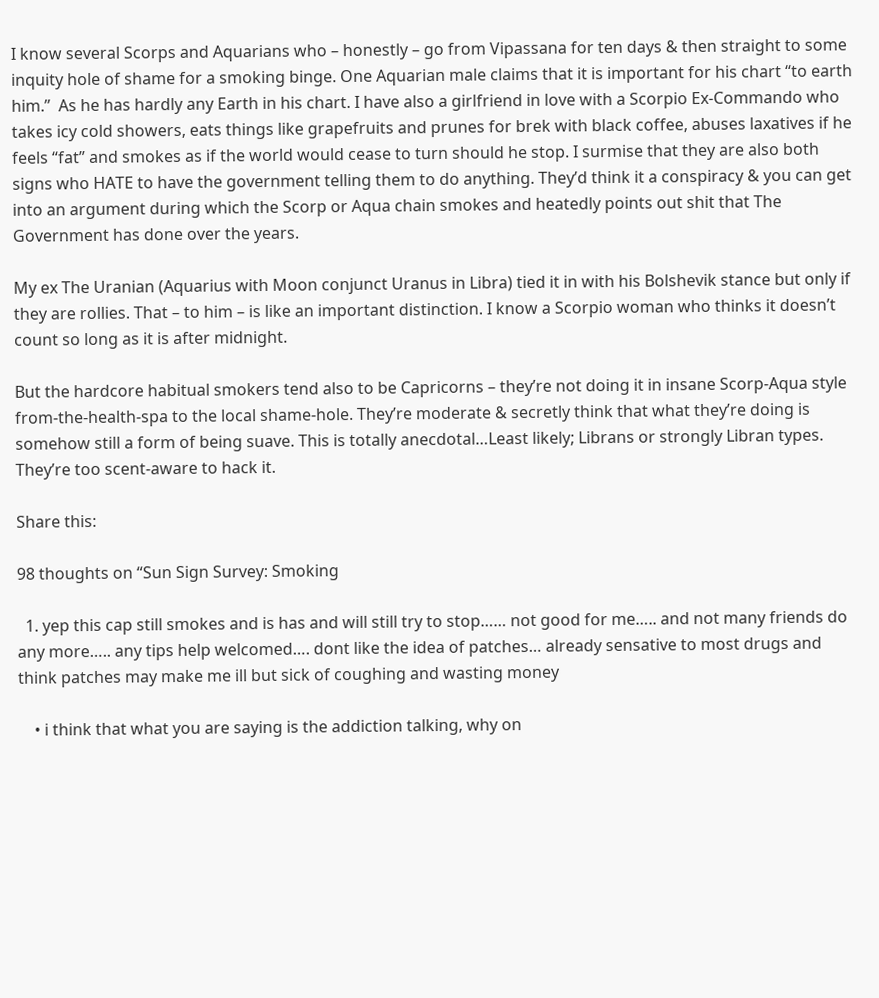I know several Scorps and Aquarians who – honestly – go from Vipassana for ten days & then straight to some inquity hole of shame for a smoking binge. One Aquarian male claims that it is important for his chart “to earth him.”  As he has hardly any Earth in his chart. I have also a girlfriend in love with a Scorpio Ex-Commando who takes icy cold showers, eats things like grapefruits and prunes for brek with black coffee, abuses laxatives if he feels “fat” and smokes as if the world would cease to turn should he stop. I surmise that they are also both signs who HATE to have the government telling them to do anything. They’d think it a conspiracy & you can get into an argument during which the Scorp or Aqua chain smokes and heatedly points out shit that The Government has done over the years.

My ex The Uranian (Aquarius with Moon conjunct Uranus in Libra) tied it in with his Bolshevik stance but only if they are rollies. That – to him – is like an important distinction. I know a Scorpio woman who thinks it doesn’t count so long as it is after midnight.

But the hardcore habitual smokers tend also to be Capricorns – they’re not doing it in insane Scorp-Aqua style from-the-health-spa to the local shame-hole. They’re moderate & secretly think that what they’re doing is somehow still a form of being suave. This is totally anecdotal…Least likely; Librans or strongly Libran types. They’re too scent-aware to hack it.

Share this:

98 thoughts on “Sun Sign Survey: Smoking

  1. yep this cap still smokes and is has and will still try to stop…… not good for me….. and not many friends do any more….. any tips help welcomed…. dont like the idea of patches… already sensative to most drugs and think patches may make me ill but sick of coughing and wasting money

    • i think that what you are saying is the addiction talking, why on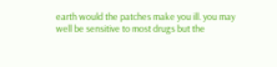earth would the patches make you ill. you may well be sensitive to most drugs but the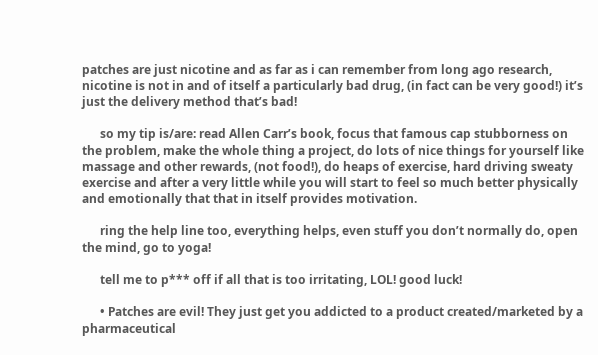patches are just nicotine and as far as i can remember from long ago research, nicotine is not in and of itself a particularly bad drug, (in fact can be very good!) it’s just the delivery method that’s bad!

      so my tip is/are: read Allen Carr’s book, focus that famous cap stubborness on the problem, make the whole thing a project, do lots of nice things for yourself like massage and other rewards, (not food!), do heaps of exercise, hard driving sweaty exercise and after a very little while you will start to feel so much better physically and emotionally that that in itself provides motivation.

      ring the help line too, everything helps, even stuff you don’t normally do, open the mind, go to yoga!

      tell me to p*** off if all that is too irritating, LOL! good luck!

      • Patches are evil! They just get you addicted to a product created/marketed by a pharmaceutical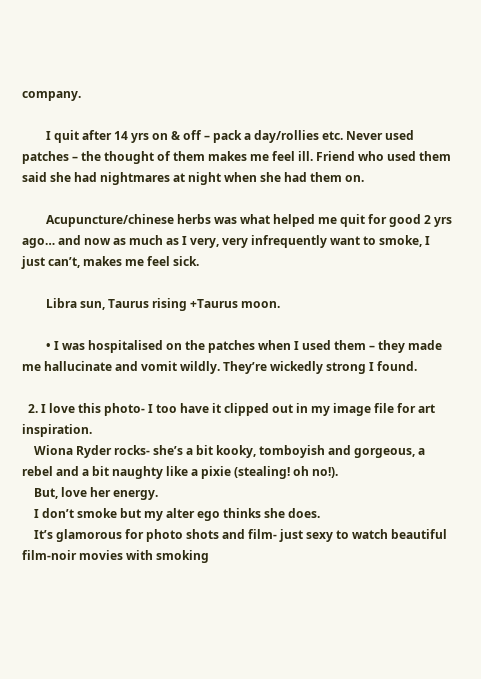company.

        I quit after 14 yrs on & off – pack a day/rollies etc. Never used patches – the thought of them makes me feel ill. Friend who used them said she had nightmares at night when she had them on.

        Acupuncture/chinese herbs was what helped me quit for good 2 yrs ago… and now as much as I very, very infrequently want to smoke, I just can’t, makes me feel sick.

        Libra sun, Taurus rising +Taurus moon.

        • I was hospitalised on the patches when I used them – they made me hallucinate and vomit wildly. They’re wickedly strong I found.

  2. I love this photo- I too have it clipped out in my image file for art inspiration.
    Wiona Ryder rocks- she’s a bit kooky, tomboyish and gorgeous, a rebel and a bit naughty like a pixie (stealing! oh no!).
    But, love her energy.
    I don’t smoke but my alter ego thinks she does.
    It’s glamorous for photo shots and film- just sexy to watch beautiful film-noir movies with smoking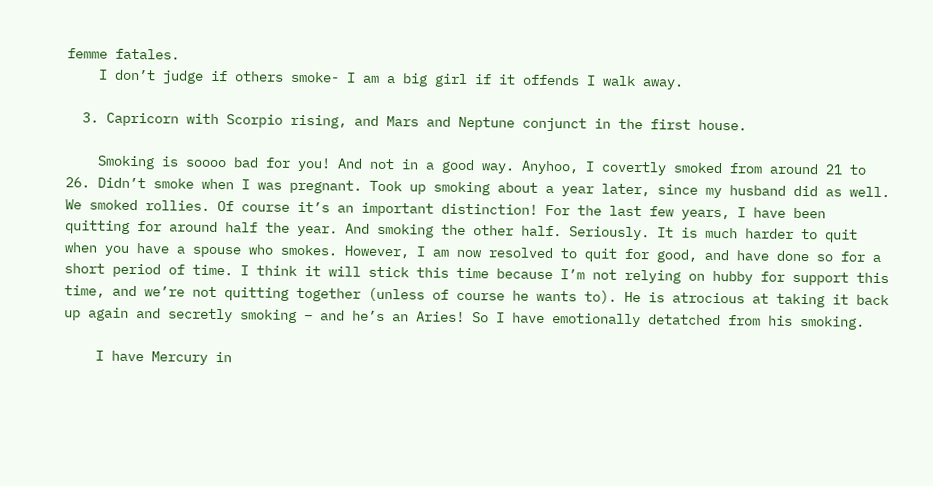femme fatales.
    I don’t judge if others smoke- I am a big girl if it offends I walk away.

  3. Capricorn with Scorpio rising, and Mars and Neptune conjunct in the first house.

    Smoking is soooo bad for you! And not in a good way. Anyhoo, I covertly smoked from around 21 to 26. Didn’t smoke when I was pregnant. Took up smoking about a year later, since my husband did as well. We smoked rollies. Of course it’s an important distinction! For the last few years, I have been quitting for around half the year. And smoking the other half. Seriously. It is much harder to quit when you have a spouse who smokes. However, I am now resolved to quit for good, and have done so for a short period of time. I think it will stick this time because I’m not relying on hubby for support this time, and we’re not quitting together (unless of course he wants to). He is atrocious at taking it back up again and secretly smoking – and he’s an Aries! So I have emotionally detatched from his smoking.

    I have Mercury in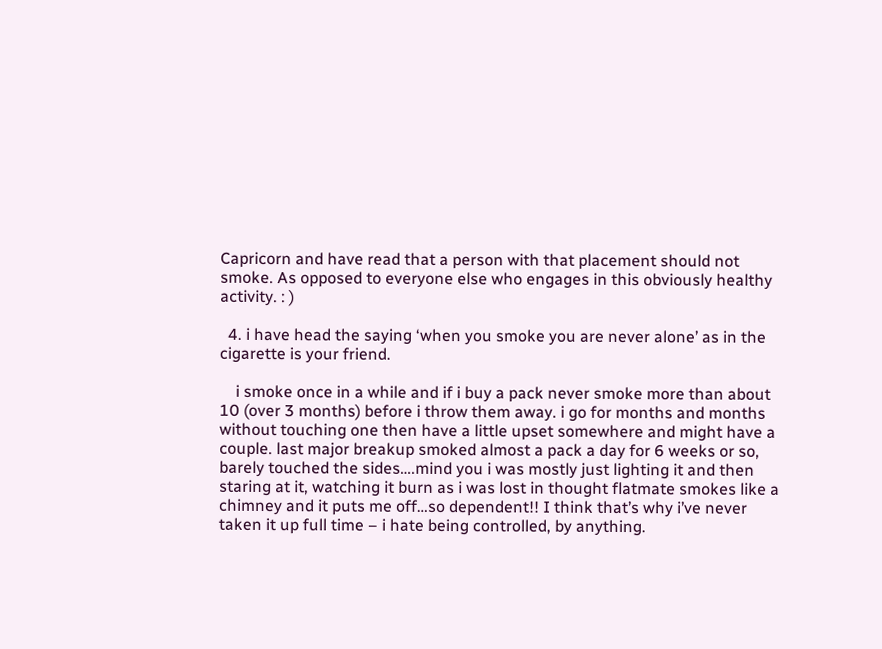Capricorn and have read that a person with that placement should not smoke. As opposed to everyone else who engages in this obviously healthy activity. : )

  4. i have head the saying ‘when you smoke you are never alone’ as in the cigarette is your friend.

    i smoke once in a while and if i buy a pack never smoke more than about 10 (over 3 months) before i throw them away. i go for months and months without touching one then have a little upset somewhere and might have a couple. last major breakup smoked almost a pack a day for 6 weeks or so, barely touched the sides….mind you i was mostly just lighting it and then staring at it, watching it burn as i was lost in thought flatmate smokes like a chimney and it puts me off…so dependent!! I think that’s why i’ve never taken it up full time – i hate being controlled, by anything.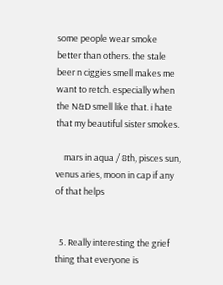some people wear smoke better than others. the stale beer n ciggies smell makes me want to retch. especially when the N&D smell like that. i hate that my beautiful sister smokes.

    mars in aqua / 8th, pisces sun, venus aries, moon in cap if any of that helps


  5. Really interesting the grief thing that everyone is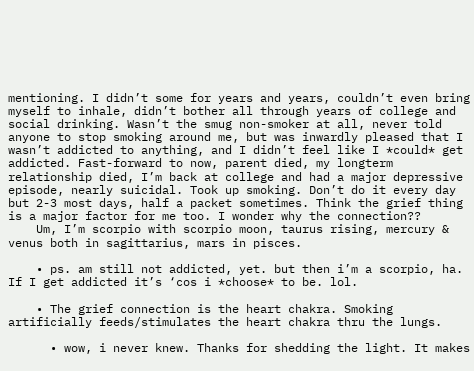mentioning. I didn’t some for years and years, couldn’t even bring myself to inhale, didn’t bother all through years of college and social drinking. Wasn’t the smug non-smoker at all, never told anyone to stop smoking around me, but was inwardly pleased that I wasn’t addicted to anything, and I didn’t feel like I *could* get addicted. Fast-forward to now, parent died, my longterm relationship died, I’m back at college and had a major depressive episode, nearly suicidal. Took up smoking. Don’t do it every day but 2-3 most days, half a packet sometimes. Think the grief thing is a major factor for me too. I wonder why the connection??
    Um, I’m scorpio with scorpio moon, taurus rising, mercury & venus both in sagittarius, mars in pisces.

    • ps. am still not addicted, yet. but then i’m a scorpio, ha. If I get addicted it’s ‘cos i *choose* to be. lol.

    • The grief connection is the heart chakra. Smoking artificially feeds/stimulates the heart chakra thru the lungs.

      • wow, i never knew. Thanks for shedding the light. It makes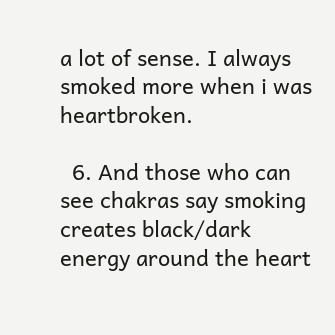a lot of sense. I always smoked more when i was heartbroken.

  6. And those who can see chakras say smoking creates black/dark energy around the heart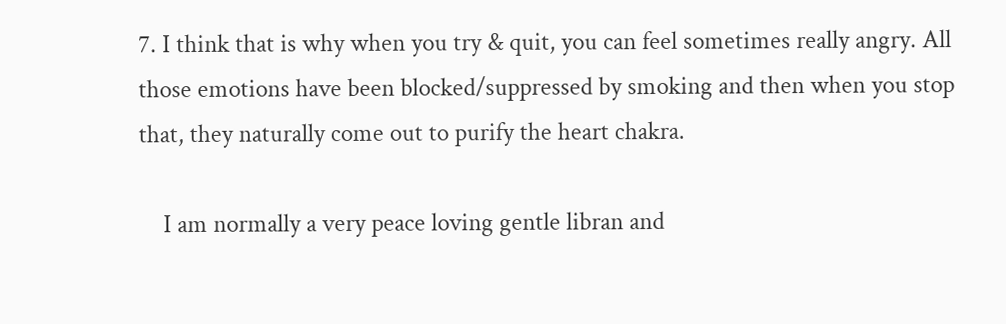7. I think that is why when you try & quit, you can feel sometimes really angry. All those emotions have been blocked/suppressed by smoking and then when you stop that, they naturally come out to purify the heart chakra.

    I am normally a very peace loving gentle libran and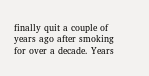finally quit a couple of years ago after smoking for over a decade. Years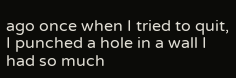ago once when I tried to quit, I punched a hole in a wall I had so much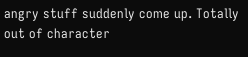angry stuff suddenly come up. Totally out of character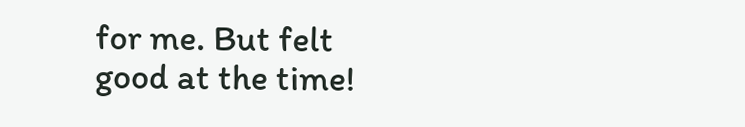for me. But felt good at the time!